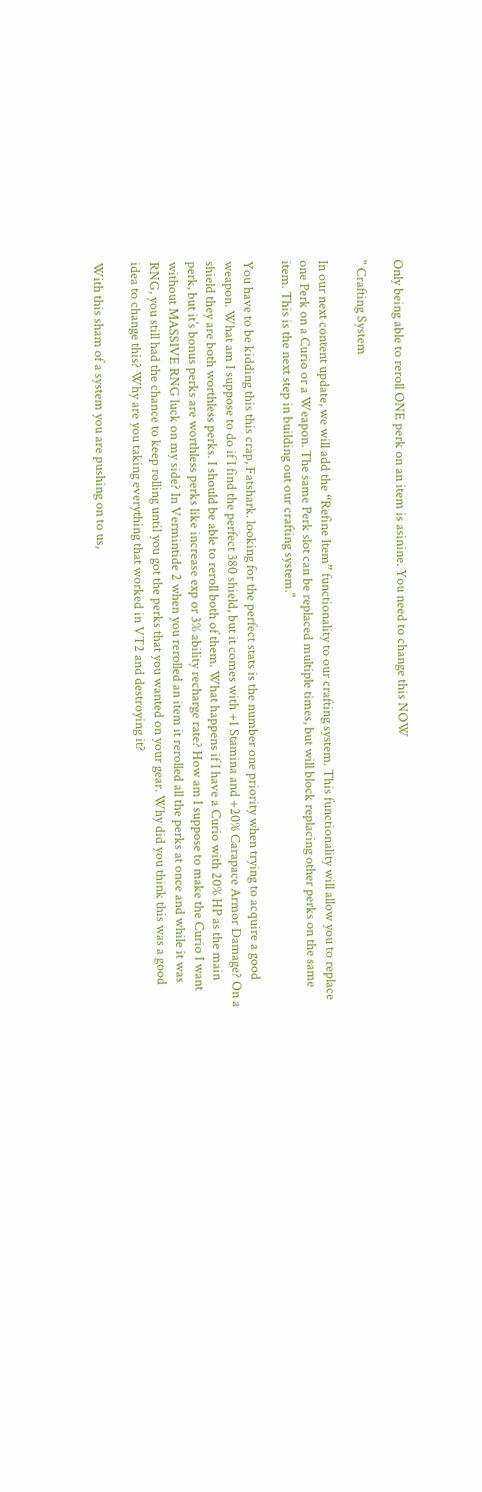Only being able to reroll ONE perk on an item is asinine. You need to change this NOW

" Crafting System

In our next content update, we will add the “Refine Item” functionality to our crafting system. This functionality will allow you to replace one Perk on a Curio or a Weapon. The same Perk slot can be replaced multiple times, but will block replacing other perks on the same item. This is the next step in building out our crafting system."

You have to be kidding this this crap, Fatshark. looking for the perfect stats is the number one priority when trying to acquire a good weapon. What am I suppose to do if I find the perfect 380 shield, but it comes with +1 Stamina and +20% Carapace Armor Damage? On a shield they are both worthless perks. I should be able to reroll both of them. What happens if I have a Curio with 20% HP as the main perk, but it’s bonus perks are worthless perks like increase exp or 3% ability recharge rate? How am I suppose to make the Curio I want without MASSIVE RNG luck on my side? In Vermintide 2 when you rerolled an item it rerolled all the perks at once and while it was RNG, you still had the chance to keep rolling until you got the perks that you wanted on your gear. Why did you think this was a good idea to change this? Why are you taking everything that worked in VT2 and destroying it?

With this sham of a system you are pushing on to us,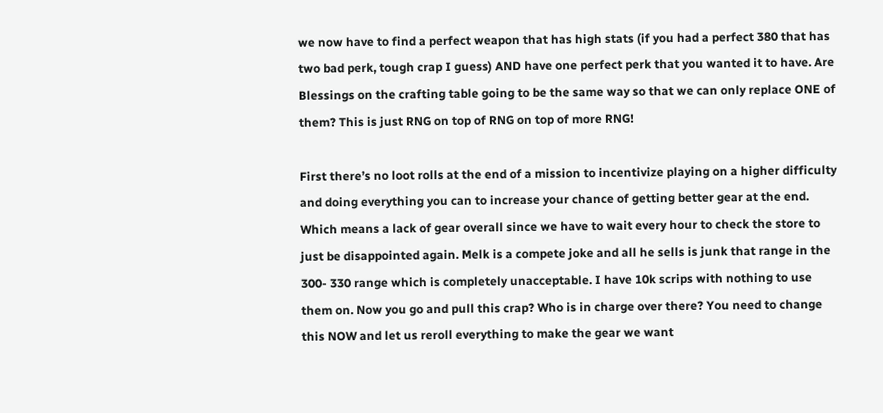we now have to find a perfect weapon that has high stats (if you had a perfect 380 that has two bad perk, tough crap I guess) AND have one perfect perk that you wanted it to have. Are Blessings on the crafting table going to be the same way so that we can only replace ONE of them? This is just RNG on top of RNG on top of more RNG!

First there’s no loot rolls at the end of a mission to incentivize playing on a higher difficulty and doing everything you can to increase your chance of getting better gear at the end. Which means a lack of gear overall since we have to wait every hour to check the store to just be disappointed again. Melk is a compete joke and all he sells is junk that range in the 300- 330 range which is completely unacceptable. I have 10k scrips with nothing to use them on. Now you go and pull this crap? Who is in charge over there? You need to change this NOW and let us reroll everything to make the gear we want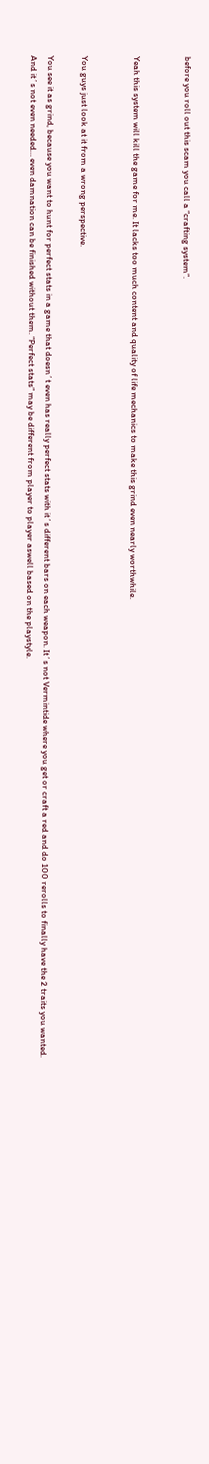before you roll out this scam you call a “crafting system”.


Yeah this system will kill the game for me. It lacks too much content and quality of life mechanics to make this grind even nearly worthwhile.


You guys just look at it from a wrong perspective.

You see it as grind, because you want to hunt for perfect stats in a game that doesn´t even has really perfect stats with it´s different bars on each weapon. It´s not Vermintide where you get or craft a red and do 100 rerolls to finally have the 2 traits you wanted.
And it´s not even needed… even damnation can be finished without them. “Perfect stats” may be different from player to player aswell based on the playstyle.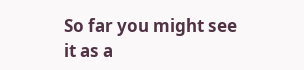So far you might see it as a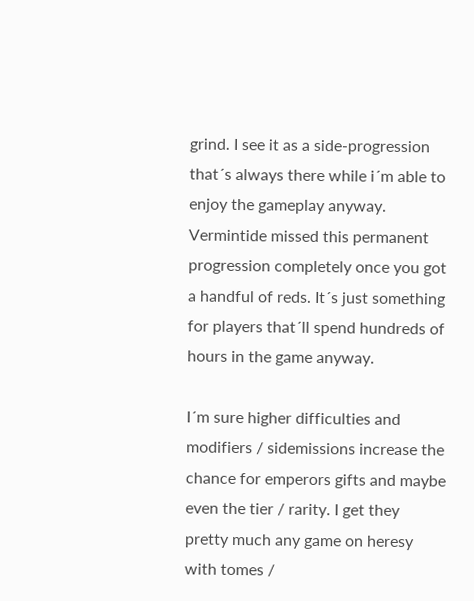grind. I see it as a side-progression that´s always there while i´m able to enjoy the gameplay anyway. Vermintide missed this permanent progression completely once you got a handful of reds. It´s just something for players that´ll spend hundreds of hours in the game anyway.

I´m sure higher difficulties and modifiers / sidemissions increase the chance for emperors gifts and maybe even the tier / rarity. I get they pretty much any game on heresy with tomes /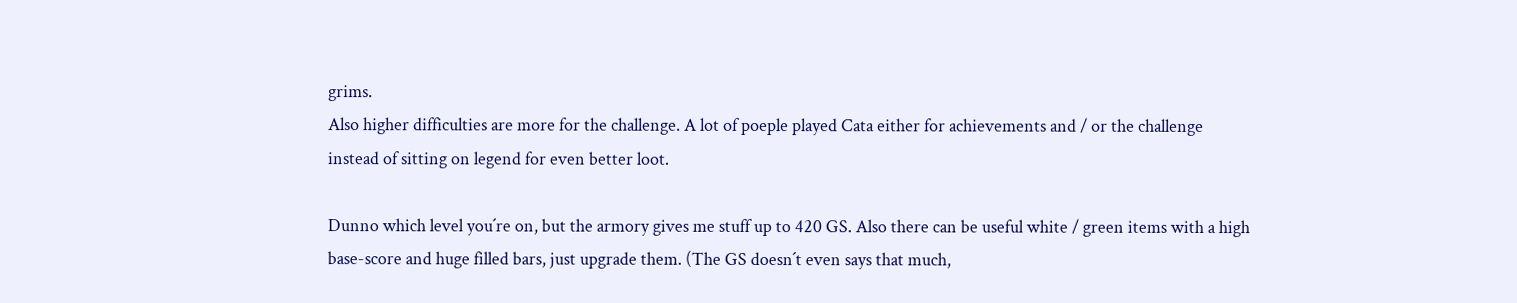grims.
Also higher difficulties are more for the challenge. A lot of poeple played Cata either for achievements and / or the challenge instead of sitting on legend for even better loot.

Dunno which level you´re on, but the armory gives me stuff up to 420 GS. Also there can be useful white / green items with a high base-score and huge filled bars, just upgrade them. (The GS doesn´t even says that much,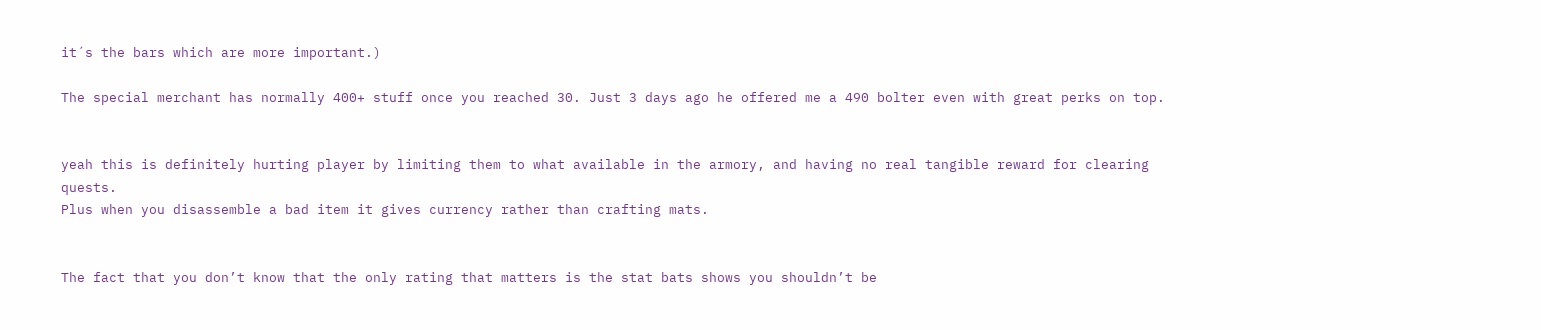it´s the bars which are more important.)

The special merchant has normally 400+ stuff once you reached 30. Just 3 days ago he offered me a 490 bolter even with great perks on top.


yeah this is definitely hurting player by limiting them to what available in the armory, and having no real tangible reward for clearing quests.
Plus when you disassemble a bad item it gives currency rather than crafting mats.


The fact that you don’t know that the only rating that matters is the stat bats shows you shouldn’t be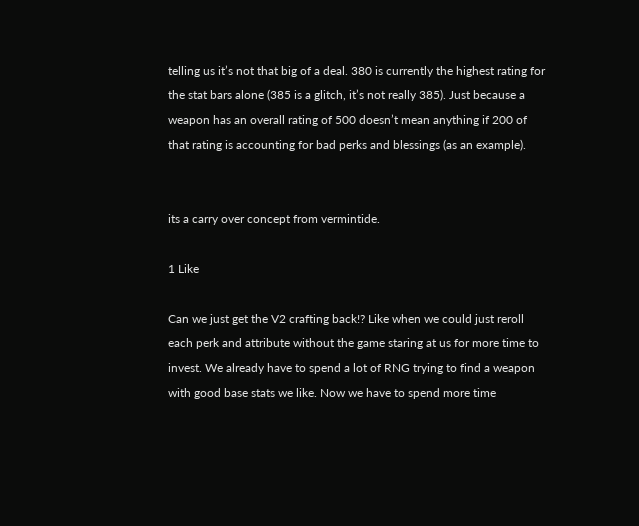telling us it’s not that big of a deal. 380 is currently the highest rating for the stat bars alone (385 is a glitch, it’s not really 385). Just because a weapon has an overall rating of 500 doesn’t mean anything if 200 of that rating is accounting for bad perks and blessings (as an example).


its a carry over concept from vermintide.

1 Like

Can we just get the V2 crafting back!? Like when we could just reroll each perk and attribute without the game staring at us for more time to invest. We already have to spend a lot of RNG trying to find a weapon with good base stats we like. Now we have to spend more time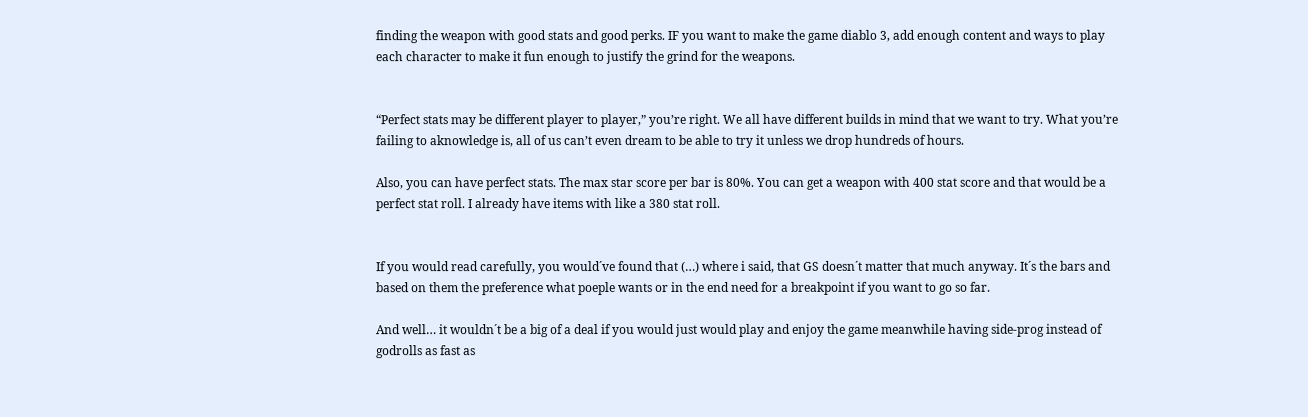finding the weapon with good stats and good perks. IF you want to make the game diablo 3, add enough content and ways to play each character to make it fun enough to justify the grind for the weapons.


“Perfect stats may be different player to player,” you’re right. We all have different builds in mind that we want to try. What you’re failing to aknowledge is, all of us can’t even dream to be able to try it unless we drop hundreds of hours.

Also, you can have perfect stats. The max star score per bar is 80%. You can get a weapon with 400 stat score and that would be a perfect stat roll. I already have items with like a 380 stat roll.


If you would read carefully, you would´ve found that (…) where i said, that GS doesn´t matter that much anyway. It´s the bars and based on them the preference what poeple wants or in the end need for a breakpoint if you want to go so far.

And well… it wouldn´t be a big of a deal if you would just would play and enjoy the game meanwhile having side-prog instead of godrolls as fast as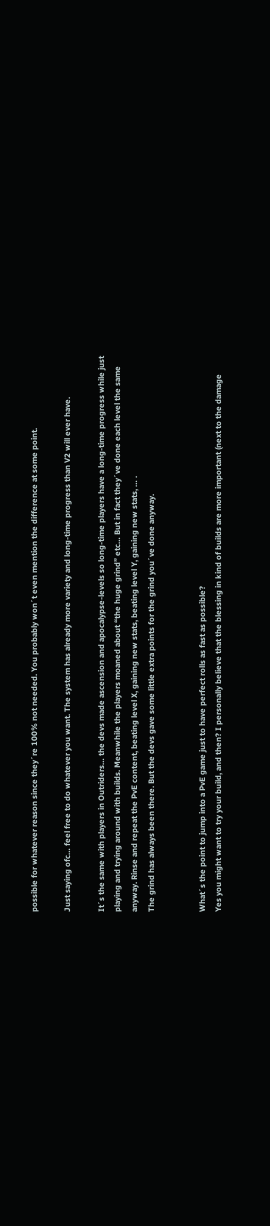possible for whatever reason since they´re 100% not needed. You probably won´t even mention the difference at some point.

Just saying ofc… feel free to do whatever you want. The system has already more variety and long-time progress than V2 will ever have.

It´s the same with players in Outriders… the devs made ascension and apocalypse-levels so long-time players have a long-time progress while just playing and trying around with builds. Meanwhile the players moaned about “the huge grind” etc… But in fact they´ve done each level the same anyway. Rinse and repeat the PvE content, beating level X, gaining new stats, beating level Y, gaining new stats, … .
The grind has always been there. But the devs gave some little extra points for the grind you´ve done anyway.


What´s the point to jump into a PvE game just to have perfect rolls as fast as possible?
Yes you might want to try your build, and then? I personally believe that the blessing in kind of builds are more important (next to the damage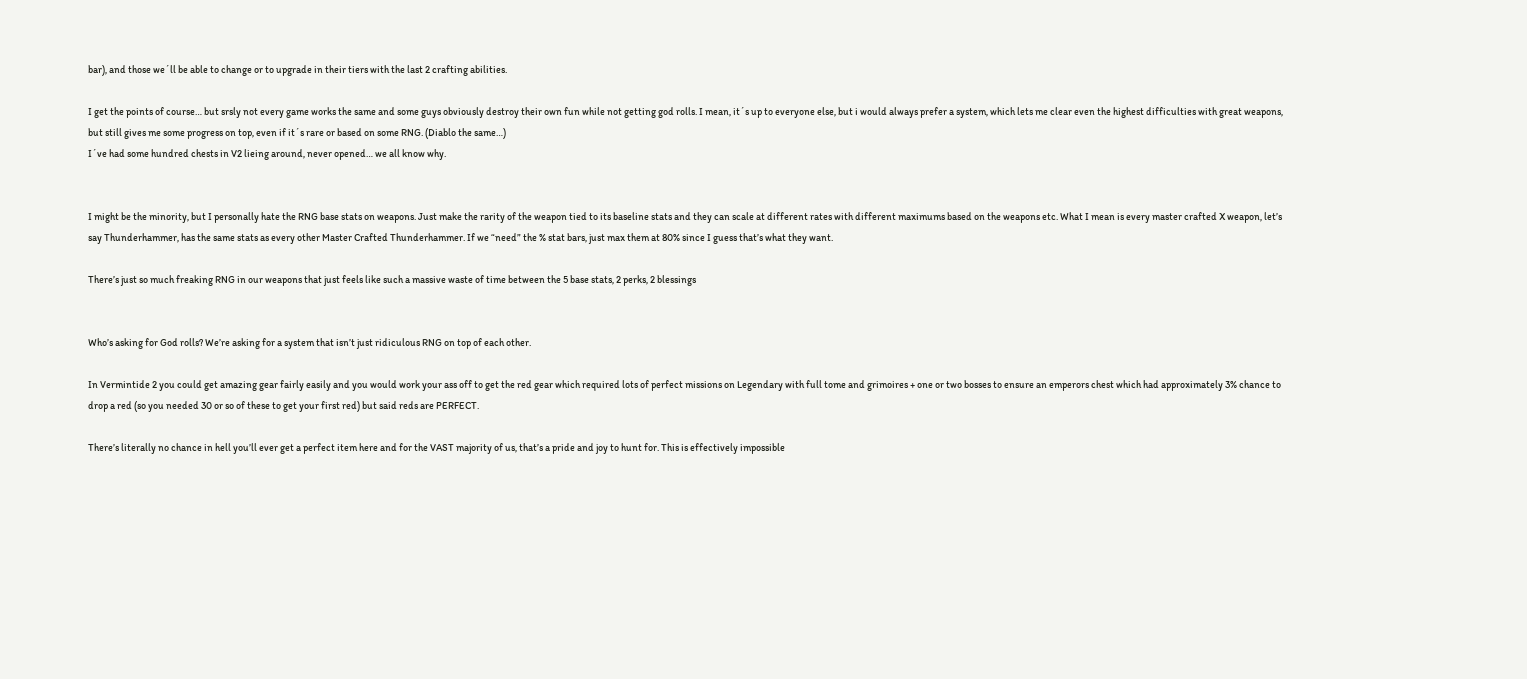bar), and those we´ll be able to change or to upgrade in their tiers with the last 2 crafting abilities.

I get the points of course… but srsly not every game works the same and some guys obviously destroy their own fun while not getting god rolls. I mean, it´s up to everyone else, but i would always prefer a system, which lets me clear even the highest difficulties with great weapons, but still gives me some progress on top, even if it´s rare or based on some RNG. (Diablo the same…)
I´ve had some hundred chests in V2 lieing around, never opened… we all know why.


I might be the minority, but I personally hate the RNG base stats on weapons. Just make the rarity of the weapon tied to its baseline stats and they can scale at different rates with different maximums based on the weapons etc. What I mean is every master crafted X weapon, let’s say Thunderhammer, has the same stats as every other Master Crafted Thunderhammer. If we “need” the % stat bars, just max them at 80% since I guess that’s what they want.

There’s just so much freaking RNG in our weapons that just feels like such a massive waste of time between the 5 base stats, 2 perks, 2 blessings


Who’s asking for God rolls? We’re asking for a system that isn’t just ridiculous RNG on top of each other.

In Vermintide 2 you could get amazing gear fairly easily and you would work your ass off to get the red gear which required lots of perfect missions on Legendary with full tome and grimoires + one or two bosses to ensure an emperors chest which had approximately 3% chance to drop a red (so you needed 30 or so of these to get your first red) but said reds are PERFECT.

There’s literally no chance in hell you’ll ever get a perfect item here and for the VAST majority of us, that’s a pride and joy to hunt for. This is effectively impossible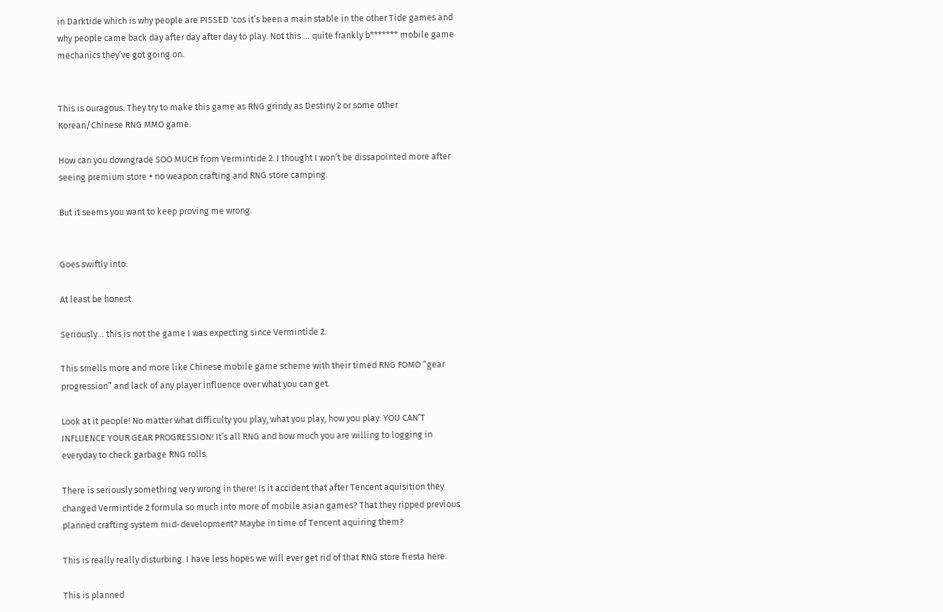in Darktide which is why people are PISSED 'cos it’s been a main stable in the other Tide games and why people came back day after day after day to play. Not this … quite frankly b******* mobile game mechanics they’ve got going on.


This is ouragous. They try to make this game as RNG grindy as Destiny 2 or some other Korean/Chinese RNG MMO game.

How can you downgrade SOO MUCH from Vermintide 2. I thought I won’t be dissapointed more after seeing premium store + no weapon crafting and RNG store camping.

But it seems you want to keep proving me wrong.


Goes swiftly into:

At least be honest.

Seriously… this is not the game I was expecting since Vermintide 2.

This smells more and more like Chinese mobile game scheme with their timed RNG FOMO “gear progression” and lack of any player influence over what you can get.

Look at it people! No matter what difficulty you play, what you play, how you play: YOU CAN’T INFLUENCE YOUR GEAR PROGRESSION! It’s all RNG and how much you are willing to logging in everyday to check garbage RNG rolls.

There is seriously something very wrong in there! Is it accident that after Tencent aquisition they changed Vermintide 2 formula so much into more of mobile asian games? That they ripped previous planned crafting system mid-development? Maybe in time of Tencent aquiring them?

This is really really disturbing. I have less hopes we will ever get rid of that RNG store fiesta here.

This is planned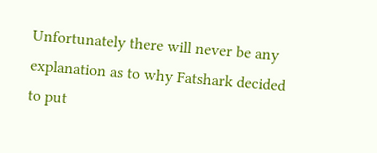Unfortunately there will never be any explanation as to why Fatshark decided to put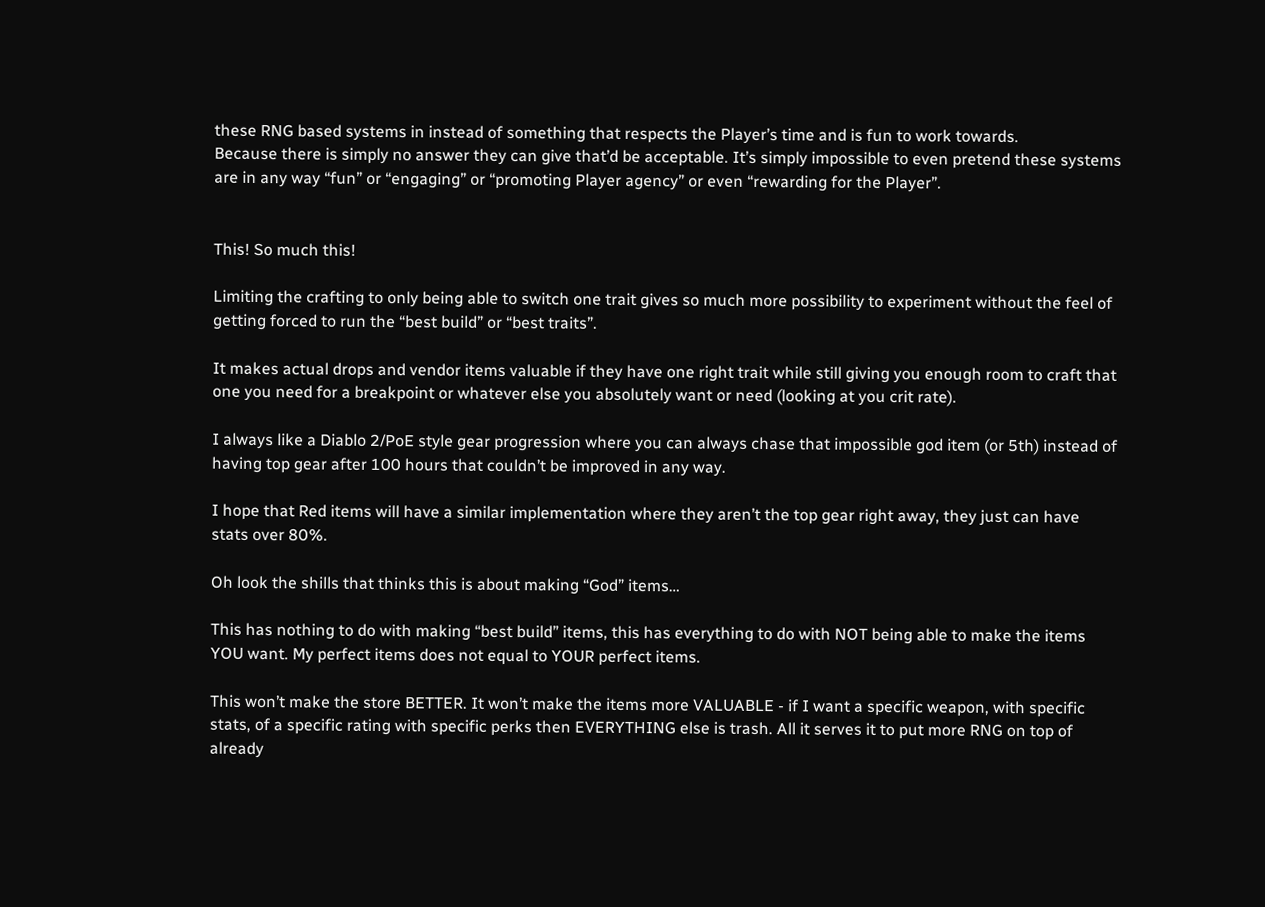these RNG based systems in instead of something that respects the Player’s time and is fun to work towards.
Because there is simply no answer they can give that’d be acceptable. It’s simply impossible to even pretend these systems are in any way “fun” or “engaging” or “promoting Player agency” or even “rewarding for the Player”.


This! So much this!

Limiting the crafting to only being able to switch one trait gives so much more possibility to experiment without the feel of getting forced to run the “best build” or “best traits”.

It makes actual drops and vendor items valuable if they have one right trait while still giving you enough room to craft that one you need for a breakpoint or whatever else you absolutely want or need (looking at you crit rate).

I always like a Diablo 2/PoE style gear progression where you can always chase that impossible god item (or 5th) instead of having top gear after 100 hours that couldn’t be improved in any way.

I hope that Red items will have a similar implementation where they aren’t the top gear right away, they just can have stats over 80%.

Oh look the shills that thinks this is about making “God” items…

This has nothing to do with making “best build” items, this has everything to do with NOT being able to make the items YOU want. My perfect items does not equal to YOUR perfect items.

This won’t make the store BETTER. It won’t make the items more VALUABLE - if I want a specific weapon, with specific stats, of a specific rating with specific perks then EVERYTHING else is trash. All it serves it to put more RNG on top of already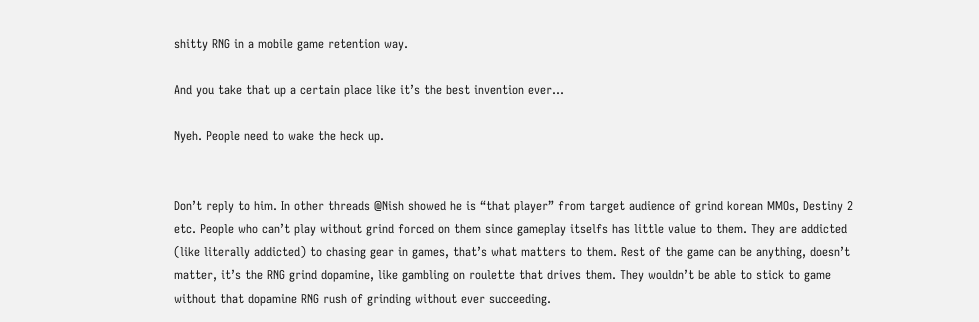shitty RNG in a mobile game retention way.

And you take that up a certain place like it’s the best invention ever…

Nyeh. People need to wake the heck up.


Don’t reply to him. In other threads @Nish showed he is “that player” from target audience of grind korean MMOs, Destiny 2 etc. People who can’t play without grind forced on them since gameplay itselfs has little value to them. They are addicted (like literally addicted) to chasing gear in games, that’s what matters to them. Rest of the game can be anything, doesn’t matter, it’s the RNG grind dopamine, like gambling on roulette that drives them. They wouldn’t be able to stick to game without that dopamine RNG rush of grinding without ever succeeding.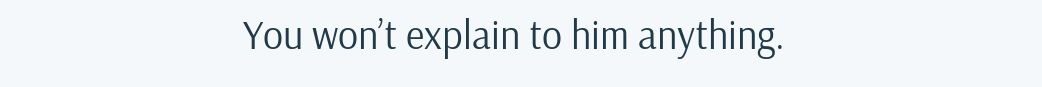You won’t explain to him anything.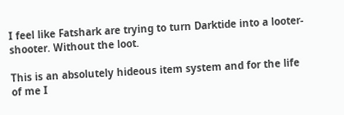I feel like Fatshark are trying to turn Darktide into a looter-shooter. Without the loot.

This is an absolutely hideous item system and for the life of me I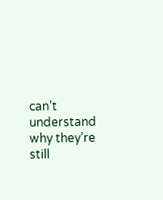can’t understand why they’re still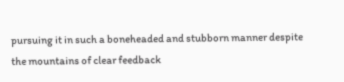pursuing it in such a boneheaded and stubborn manner despite the mountains of clear feedback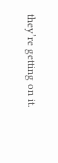they’re getting on it.